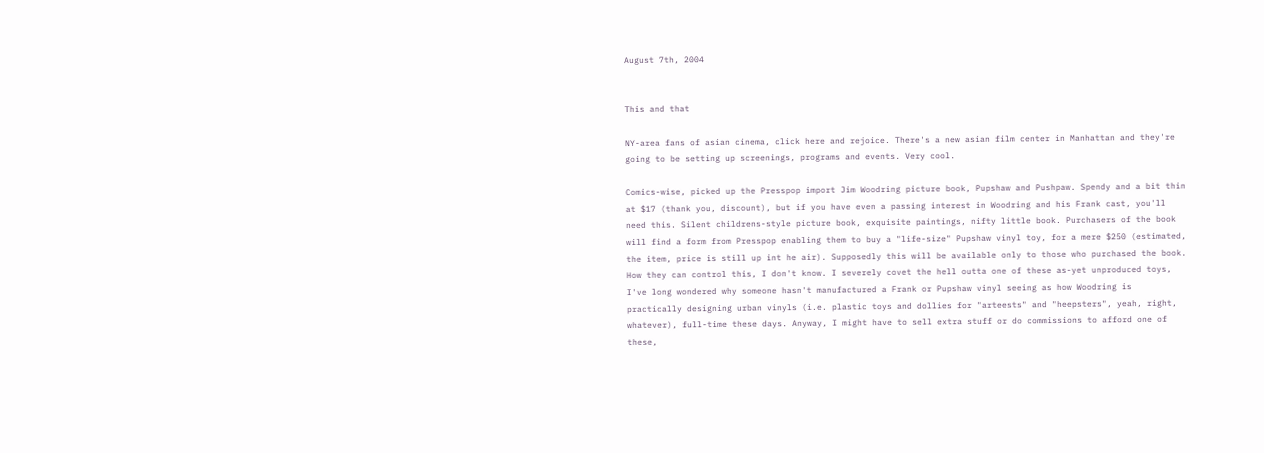August 7th, 2004


This and that

NY-area fans of asian cinema, click here and rejoice. There's a new asian film center in Manhattan and they're going to be setting up screenings, programs and events. Very cool.

Comics-wise, picked up the Presspop import Jim Woodring picture book, Pupshaw and Pushpaw. Spendy and a bit thin at $17 (thank you, discount), but if you have even a passing interest in Woodring and his Frank cast, you'll need this. Silent childrens-style picture book, exquisite paintings, nifty little book. Purchasers of the book will find a form from Presspop enabling them to buy a "life-size" Pupshaw vinyl toy, for a mere $250 (estimated, the item, price is still up int he air). Supposedly this will be available only to those who purchased the book. How they can control this, I don't know. I severely covet the hell outta one of these as-yet unproduced toys, I've long wondered why someone hasn't manufactured a Frank or Pupshaw vinyl seeing as how Woodring is practically designing urban vinyls (i.e. plastic toys and dollies for "arteests" and "heepsters", yeah, right, whatever), full-time these days. Anyway, I might have to sell extra stuff or do commissions to afford one of these,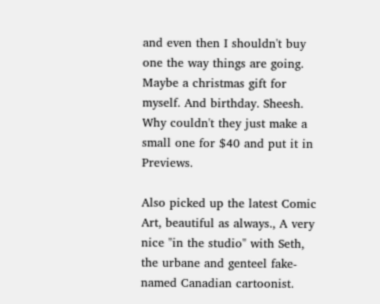and even then I shouldn't buy one the way things are going. Maybe a christmas gift for myself. And birthday. Sheesh. Why couldn't they just make a small one for $40 and put it in Previews.

Also picked up the latest Comic Art, beautiful as always., A very nice "in the studio" with Seth, the urbane and genteel fake-named Canadian cartoonist.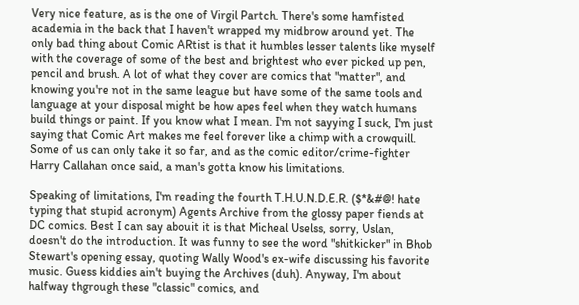Very nice feature, as is the one of Virgil Partch. There's some hamfisted academia in the back that I haven't wrapped my midbrow around yet. The only bad thing about Comic ARtist is that it humbles lesser talents like myself with the coverage of some of the best and brightest who ever picked up pen, pencil and brush. A lot of what they cover are comics that "matter", and knowing you're not in the same league but have some of the same tools and language at your disposal might be how apes feel when they watch humans build things or paint. If you know what I mean. I'm not sayying I suck, I'm just saying that Comic Art makes me feel forever like a chimp with a crowquill. Some of us can only take it so far, and as the comic editor/crime-fighter Harry Callahan once said, a man's gotta know his limitations.

Speaking of limitations, I'm reading the fourth T.H.U.N.D.E.R. ($*&#@! hate typing that stupid acronym) Agents Archive from the glossy paper fiends at DC comics. Best I can say abouit it is that Micheal Uselss, sorry, Uslan, doesn't do the introduction. It was funny to see the word "shitkicker" in Bhob Stewart's opening essay, quoting Wally Wood's ex-wife discussing his favorite music. Guess kiddies ain't buying the Archives (duh). Anyway, I'm about halfway thgrough these "classic" comics, and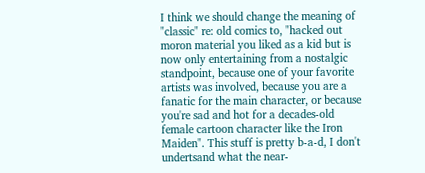I think we should change the meaning of "classic" re: old comics to, "hacked out moron material you liked as a kid but is now only entertaining from a nostalgic standpoint, because one of your favorite artists was involved, because you are a fanatic for the main character, or because you're sad and hot for a decades-old female cartoon character like the Iron Maiden". This stuff is pretty b-a-d, I don't undertsand what the near-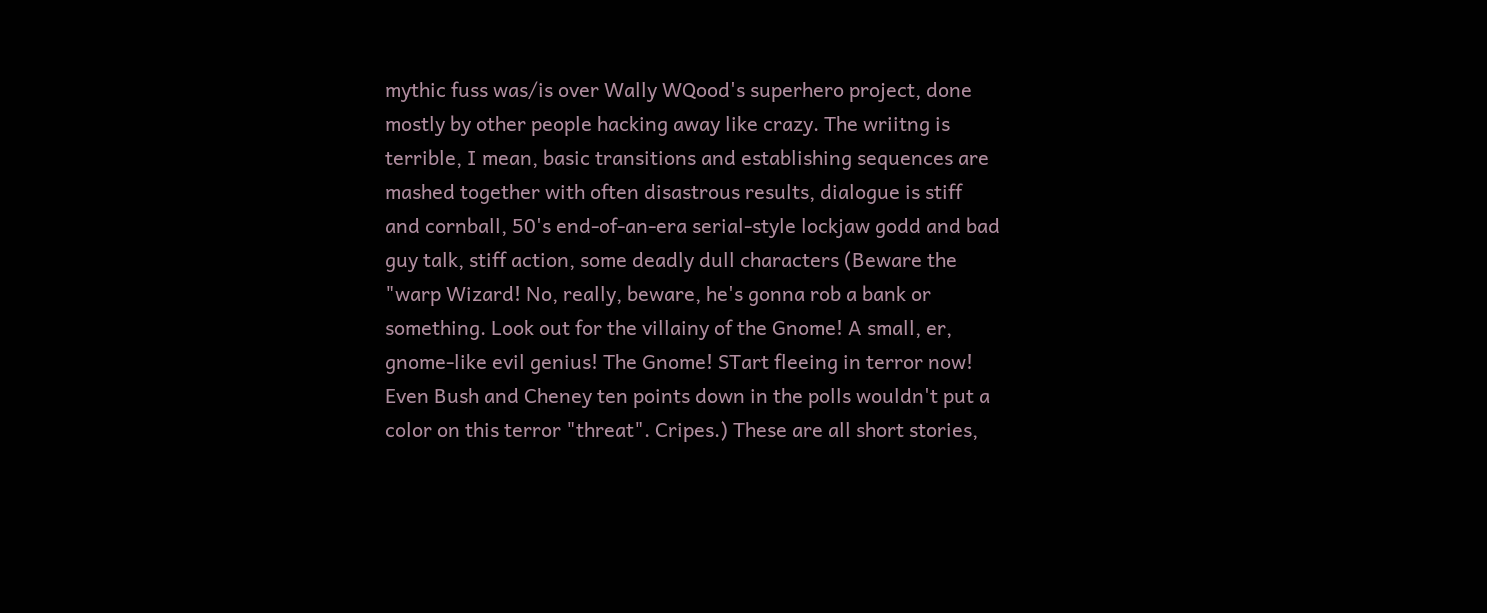mythic fuss was/is over Wally WQood's superhero project, done mostly by other people hacking away like crazy. The wriitng is terrible, I mean, basic transitions and establishing sequences are mashed together with often disastrous results, dialogue is stiff and cornball, 50's end-of-an-era serial-style lockjaw godd and bad guy talk, stiff action, some deadly dull characters (Beware the "warp Wizard! No, really, beware, he's gonna rob a bank or something. Look out for the villainy of the Gnome! A small, er, gnome-like evil genius! The Gnome! STart fleeing in terror now! Even Bush and Cheney ten points down in the polls wouldn't put a color on this terror "threat". Cripes.) These are all short stories,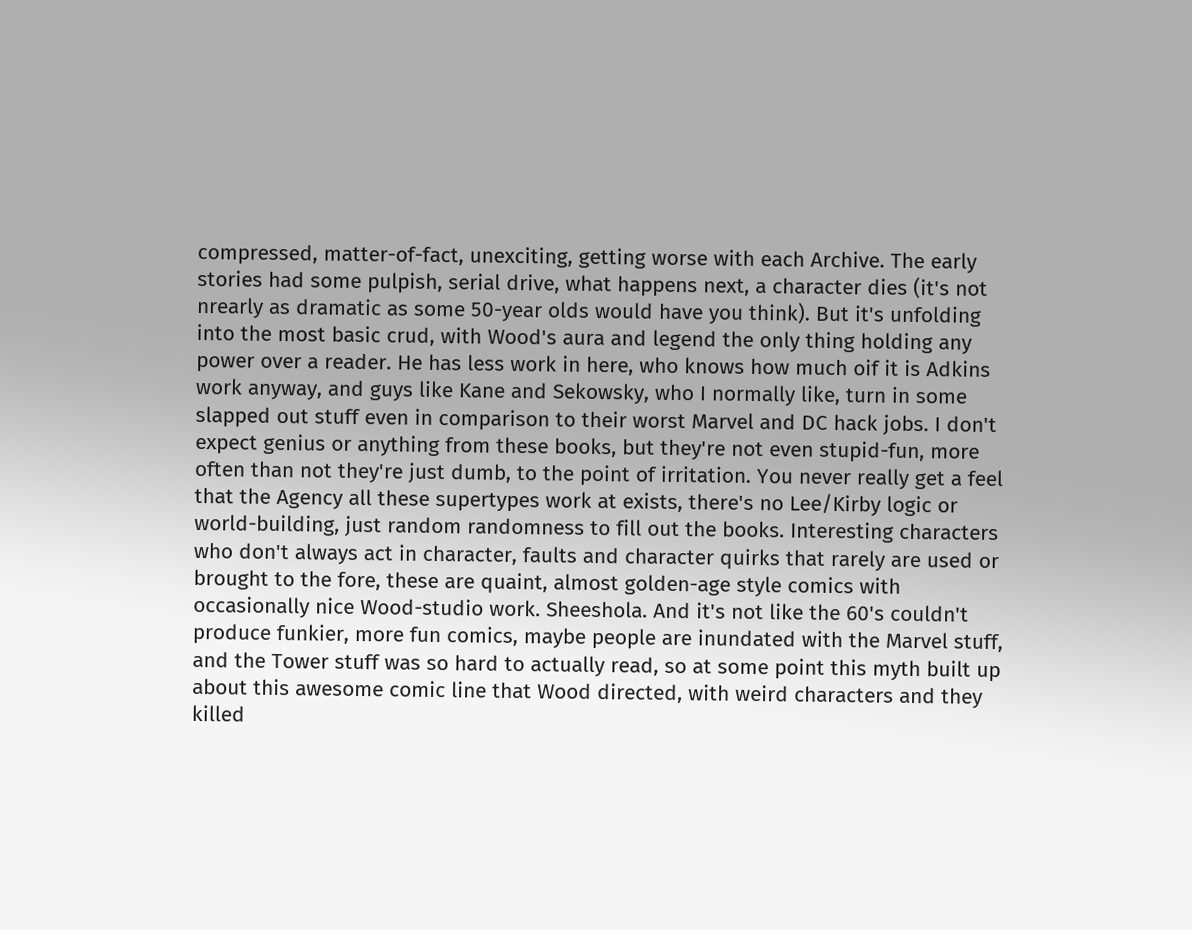compressed, matter-of-fact, unexciting, getting worse with each Archive. The early stories had some pulpish, serial drive, what happens next, a character dies (it's not nrearly as dramatic as some 50-year olds would have you think). But it's unfolding into the most basic crud, with Wood's aura and legend the only thing holding any power over a reader. He has less work in here, who knows how much oif it is Adkins work anyway, and guys like Kane and Sekowsky, who I normally like, turn in some slapped out stuff even in comparison to their worst Marvel and DC hack jobs. I don't expect genius or anything from these books, but they're not even stupid-fun, more often than not they're just dumb, to the point of irritation. You never really get a feel that the Agency all these supertypes work at exists, there's no Lee/Kirby logic or world-building, just random randomness to fill out the books. Interesting characters who don't always act in character, faults and character quirks that rarely are used or brought to the fore, these are quaint, almost golden-age style comics with occasionally nice Wood-studio work. Sheeshola. And it's not like the 60's couldn't produce funkier, more fun comics, maybe people are inundated with the Marvel stuff, and the Tower stuff was so hard to actually read, so at some point this myth built up about this awesome comic line that Wood directed, with weird characters and they killed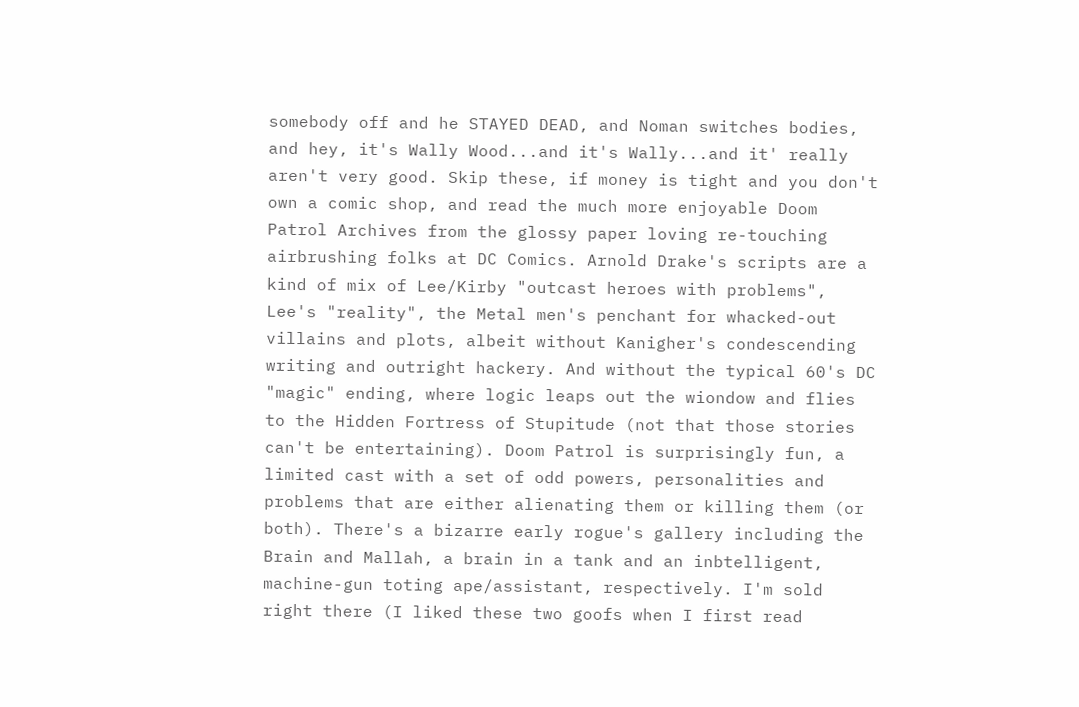somebody off and he STAYED DEAD, and Noman switches bodies, and hey, it's Wally Wood...and it's Wally...and it' really aren't very good. Skip these, if money is tight and you don't own a comic shop, and read the much more enjoyable Doom Patrol Archives from the glossy paper loving re-touching airbrushing folks at DC Comics. Arnold Drake's scripts are a kind of mix of Lee/Kirby "outcast heroes with problems", Lee's "reality", the Metal men's penchant for whacked-out villains and plots, albeit without Kanigher's condescending writing and outright hackery. And without the typical 60's DC "magic" ending, where logic leaps out the wiondow and flies to the Hidden Fortress of Stupitude (not that those stories can't be entertaining). Doom Patrol is surprisingly fun, a limited cast with a set of odd powers, personalities and problems that are either alienating them or killing them (or both). There's a bizarre early rogue's gallery including the Brain and Mallah, a brain in a tank and an inbtelligent, machine-gun toting ape/assistant, respectively. I'm sold right there (I liked these two goofs when I first read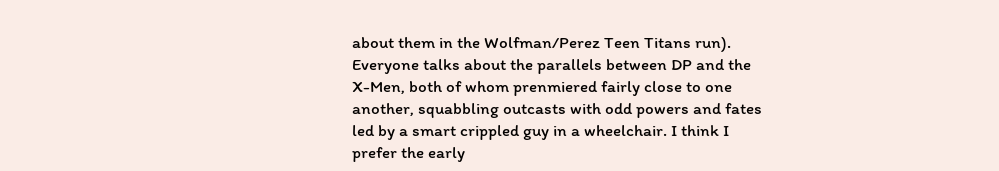about them in the Wolfman/Perez Teen Titans run). Everyone talks about the parallels between DP and the X-Men, both of whom prenmiered fairly close to one another, squabbling outcasts with odd powers and fates led by a smart crippled guy in a wheelchair. I think I prefer the early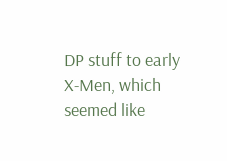DP stuff to early X-Men, which seemed like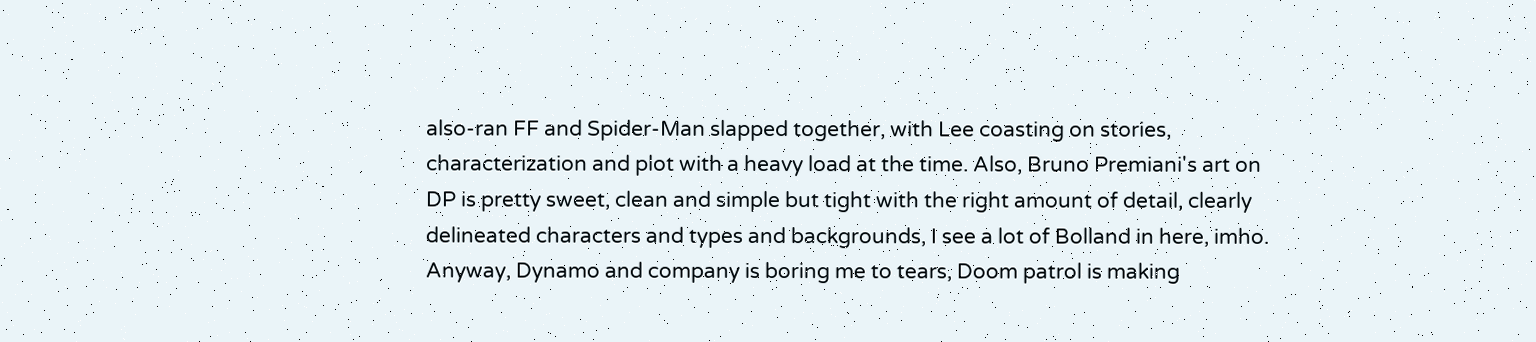also-ran FF and Spider-Man slapped together, with Lee coasting on stories, characterization and plot with a heavy load at the time. Also, Bruno Premiani's art on DP is pretty sweet, clean and simple but tight with the right amount of detail, clearly delineated characters and types and backgrounds, I see a lot of Bolland in here, imho. Anyway, Dynamo and company is boring me to tears, Doom patrol is making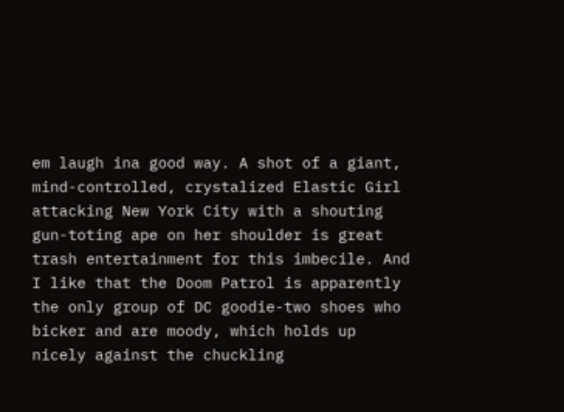em laugh ina good way. A shot of a giant, mind-controlled, crystalized Elastic Girl attacking New York City with a shouting gun-toting ape on her shoulder is great trash entertainment for this imbecile. And I like that the Doom Patrol is apparently the only group of DC goodie-two shoes who bicker and are moody, which holds up nicely against the chuckling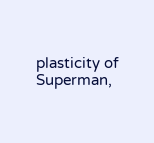plasticity of Superman,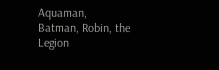Aquaman, Batman, Robin, the Legion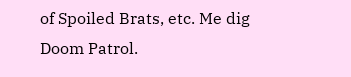of Spoiled Brats, etc. Me dig Doom Patrol.